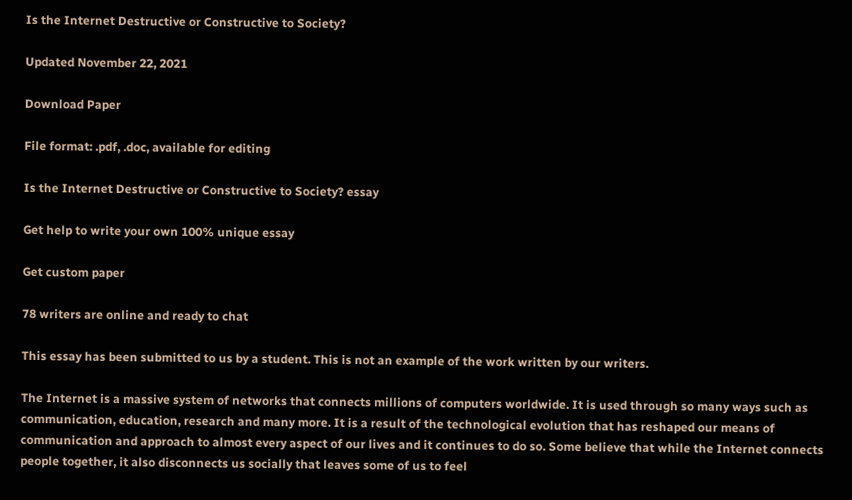Is the Internet Destructive or Constructive to Society?

Updated November 22, 2021

Download Paper

File format: .pdf, .doc, available for editing

Is the Internet Destructive or Constructive to Society? essay

Get help to write your own 100% unique essay

Get custom paper

78 writers are online and ready to chat

This essay has been submitted to us by a student. This is not an example of the work written by our writers.

The Internet is a massive system of networks that connects millions of computers worldwide. It is used through so many ways such as communication, education, research and many more. It is a result of the technological evolution that has reshaped our means of communication and approach to almost every aspect of our lives and it continues to do so. Some believe that while the Internet connects people together, it also disconnects us socially that leaves some of us to feel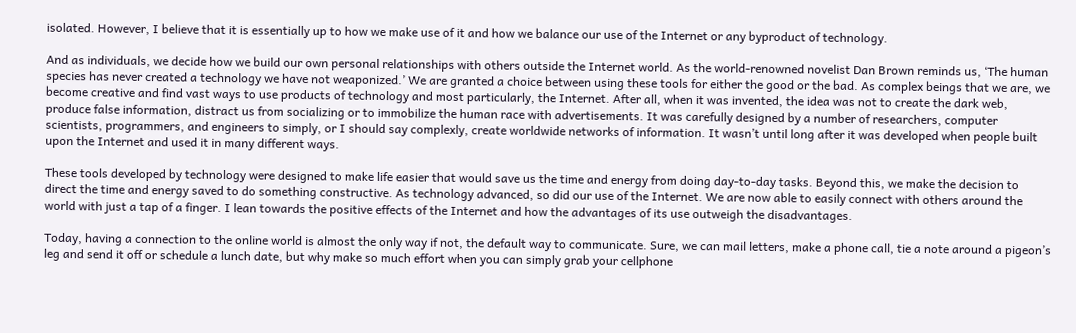isolated. However, I believe that it is essentially up to how we make use of it and how we balance our use of the Internet or any byproduct of technology.

And as individuals, we decide how we build our own personal relationships with others outside the Internet world. As the world-renowned novelist Dan Brown reminds us, ‘The human species has never created a technology we have not weaponized.’ We are granted a choice between using these tools for either the good or the bad. As complex beings that we are, we become creative and find vast ways to use products of technology and most particularly, the Internet. After all, when it was invented, the idea was not to create the dark web, produce false information, distract us from socializing or to immobilize the human race with advertisements. It was carefully designed by a number of researchers, computer scientists, programmers, and engineers to simply, or I should say complexly, create worldwide networks of information. It wasn’t until long after it was developed when people built upon the Internet and used it in many different ways.

These tools developed by technology were designed to make life easier that would save us the time and energy from doing day-to-day tasks. Beyond this, we make the decision to direct the time and energy saved to do something constructive. As technology advanced, so did our use of the Internet. We are now able to easily connect with others around the world with just a tap of a finger. I lean towards the positive effects of the Internet and how the advantages of its use outweigh the disadvantages.

Today, having a connection to the online world is almost the only way if not, the default way to communicate. Sure, we can mail letters, make a phone call, tie a note around a pigeon’s leg and send it off or schedule a lunch date, but why make so much effort when you can simply grab your cellphone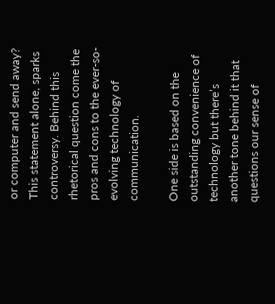or computer and send away? This statement alone, sparks controversy. Behind this rhetorical question come the pros and cons to the ever-so-evolving technology of communication.

One side is based on the outstanding convenience of technology but there’s another tone behind it that questions our sense of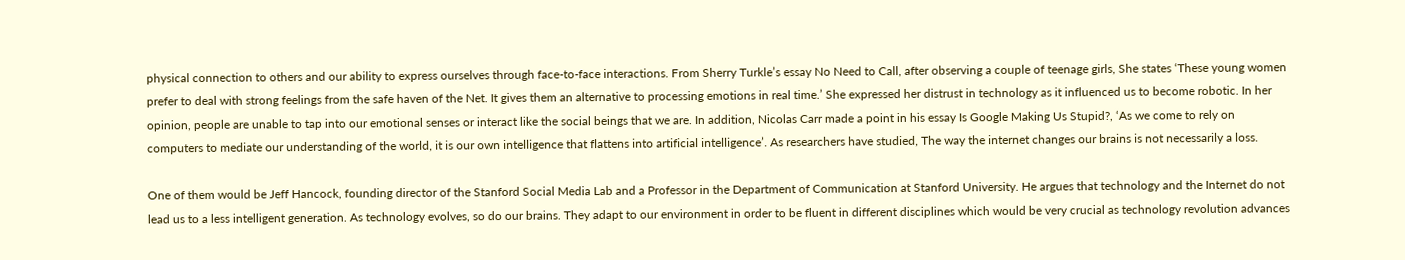physical connection to others and our ability to express ourselves through face-to-face interactions. From Sherry Turkle’s essay No Need to Call, after observing a couple of teenage girls, She states ‘These young women prefer to deal with strong feelings from the safe haven of the Net. It gives them an alternative to processing emotions in real time.’ She expressed her distrust in technology as it influenced us to become robotic. In her opinion, people are unable to tap into our emotional senses or interact like the social beings that we are. In addition, Nicolas Carr made a point in his essay Is Google Making Us Stupid?, ‘As we come to rely on computers to mediate our understanding of the world, it is our own intelligence that flattens into artificial intelligence’. As researchers have studied, The way the internet changes our brains is not necessarily a loss.

One of them would be Jeff Hancock, founding director of the Stanford Social Media Lab and a Professor in the Department of Communication at Stanford University. He argues that technology and the Internet do not lead us to a less intelligent generation. As technology evolves, so do our brains. They adapt to our environment in order to be fluent in different disciplines which would be very crucial as technology revolution advances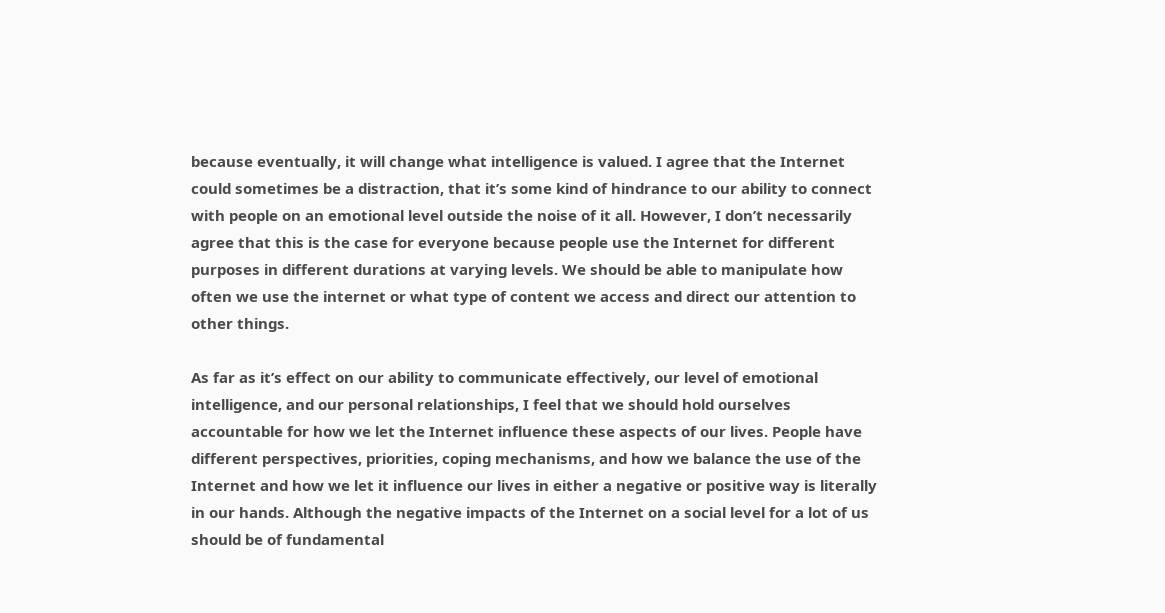because eventually, it will change what intelligence is valued. I agree that the Internet could sometimes be a distraction, that it’s some kind of hindrance to our ability to connect with people on an emotional level outside the noise of it all. However, I don’t necessarily agree that this is the case for everyone because people use the Internet for different purposes in different durations at varying levels. We should be able to manipulate how often we use the internet or what type of content we access and direct our attention to other things.

As far as it’s effect on our ability to communicate effectively, our level of emotional intelligence, and our personal relationships, I feel that we should hold ourselves accountable for how we let the Internet influence these aspects of our lives. People have different perspectives, priorities, coping mechanisms, and how we balance the use of the Internet and how we let it influence our lives in either a negative or positive way is literally in our hands. Although the negative impacts of the Internet on a social level for a lot of us should be of fundamental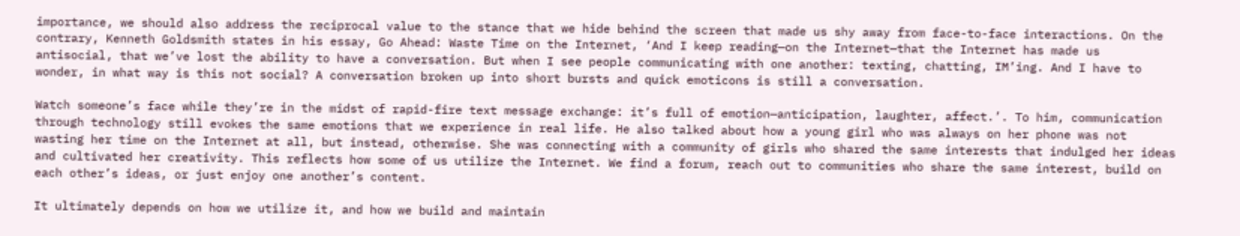importance, we should also address the reciprocal value to the stance that we hide behind the screen that made us shy away from face-to-face interactions. On the contrary, Kenneth Goldsmith states in his essay, Go Ahead: Waste Time on the Internet, ‘And I keep reading—on the Internet—that the Internet has made us antisocial, that we’ve lost the ability to have a conversation. But when I see people communicating with one another: texting, chatting, IM’ing. And I have to wonder, in what way is this not social? A conversation broken up into short bursts and quick emoticons is still a conversation.

Watch someone’s face while they’re in the midst of rapid-fire text message exchange: it’s full of emotion—anticipation, laughter, affect.’. To him, communication through technology still evokes the same emotions that we experience in real life. He also talked about how a young girl who was always on her phone was not wasting her time on the Internet at all, but instead, otherwise. She was connecting with a community of girls who shared the same interests that indulged her ideas and cultivated her creativity. This reflects how some of us utilize the Internet. We find a forum, reach out to communities who share the same interest, build on each other’s ideas, or just enjoy one another’s content.

It ultimately depends on how we utilize it, and how we build and maintain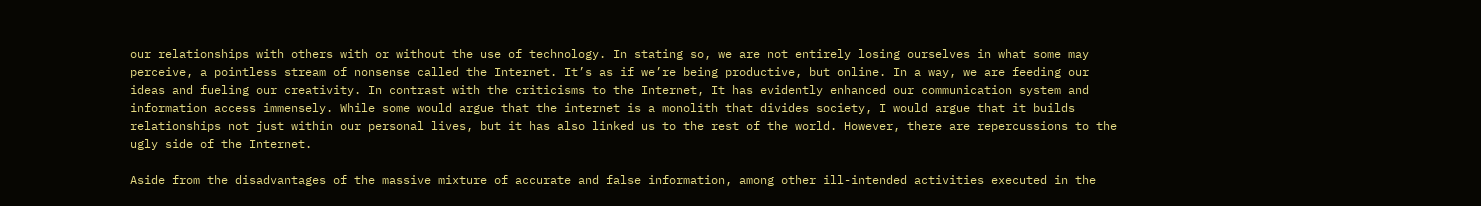our relationships with others with or without the use of technology. In stating so, we are not entirely losing ourselves in what some may perceive, a pointless stream of nonsense called the Internet. It’s as if we’re being productive, but online. In a way, we are feeding our ideas and fueling our creativity. In contrast with the criticisms to the Internet, It has evidently enhanced our communication system and information access immensely. While some would argue that the internet is a monolith that divides society, I would argue that it builds relationships not just within our personal lives, but it has also linked us to the rest of the world. However, there are repercussions to the ugly side of the Internet.

Aside from the disadvantages of the massive mixture of accurate and false information, among other ill-intended activities executed in the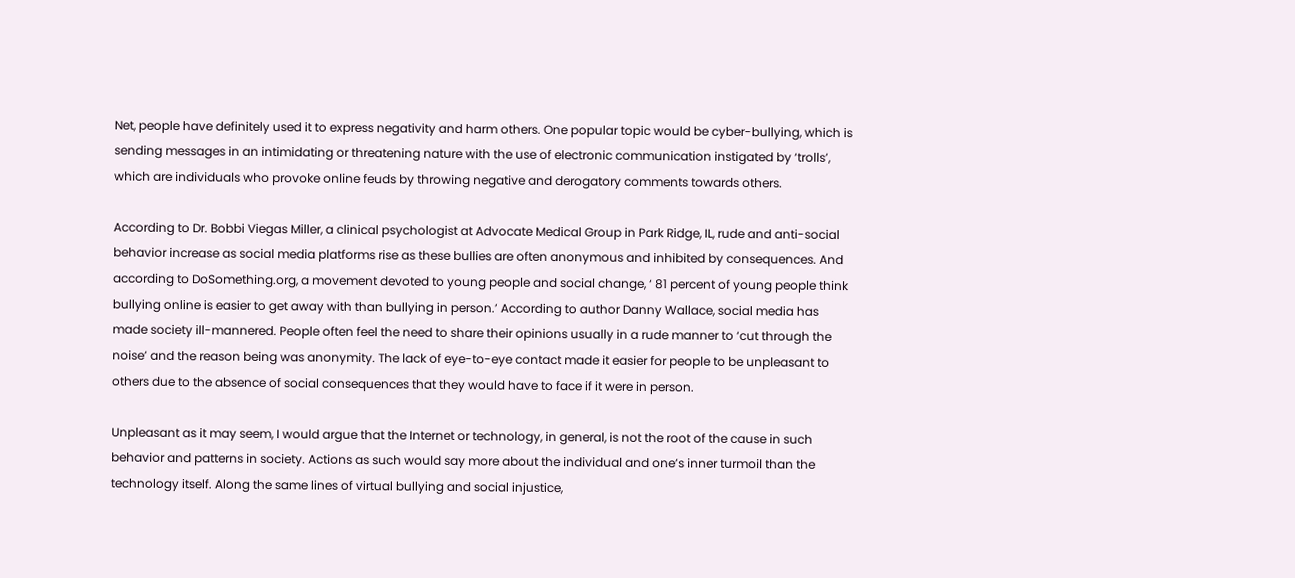Net, people have definitely used it to express negativity and harm others. One popular topic would be cyber-bullying, which is sending messages in an intimidating or threatening nature with the use of electronic communication instigated by ‘trolls’, which are individuals who provoke online feuds by throwing negative and derogatory comments towards others.

According to Dr. Bobbi Viegas Miller, a clinical psychologist at Advocate Medical Group in Park Ridge, IL, rude and anti-social behavior increase as social media platforms rise as these bullies are often anonymous and inhibited by consequences. And according to DoSomething.org, a movement devoted to young people and social change, ‘ 81 percent of young people think bullying online is easier to get away with than bullying in person.’ According to author Danny Wallace, social media has made society ill-mannered. People often feel the need to share their opinions usually in a rude manner to ‘cut through the noise’ and the reason being was anonymity. The lack of eye-to-eye contact made it easier for people to be unpleasant to others due to the absence of social consequences that they would have to face if it were in person.

Unpleasant as it may seem, I would argue that the Internet or technology, in general, is not the root of the cause in such behavior and patterns in society. Actions as such would say more about the individual and one’s inner turmoil than the technology itself. Along the same lines of virtual bullying and social injustice,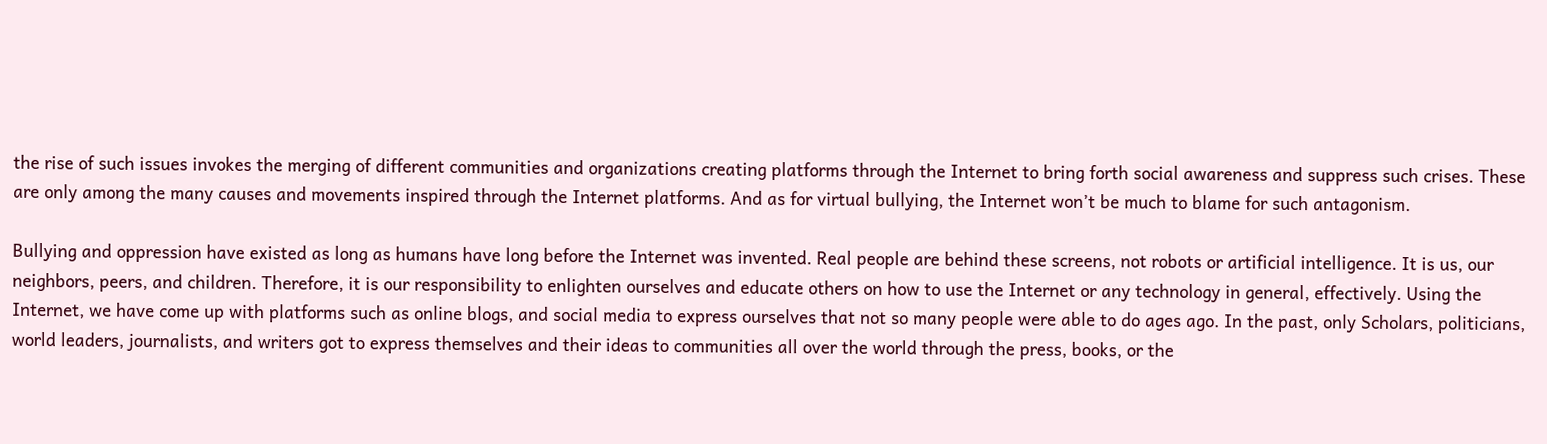the rise of such issues invokes the merging of different communities and organizations creating platforms through the Internet to bring forth social awareness and suppress such crises. These are only among the many causes and movements inspired through the Internet platforms. And as for virtual bullying, the Internet won’t be much to blame for such antagonism.

Bullying and oppression have existed as long as humans have long before the Internet was invented. Real people are behind these screens, not robots or artificial intelligence. It is us, our neighbors, peers, and children. Therefore, it is our responsibility to enlighten ourselves and educate others on how to use the Internet or any technology in general, effectively. Using the Internet, we have come up with platforms such as online blogs, and social media to express ourselves that not so many people were able to do ages ago. In the past, only Scholars, politicians, world leaders, journalists, and writers got to express themselves and their ideas to communities all over the world through the press, books, or the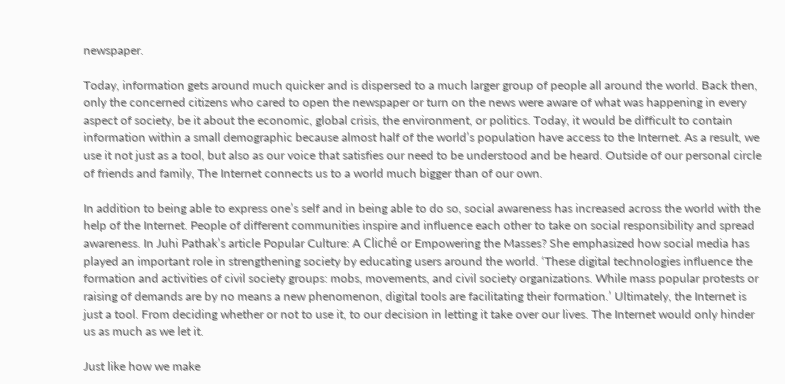newspaper.

Today, information gets around much quicker and is dispersed to a much larger group of people all around the world. Back then, only the concerned citizens who cared to open the newspaper or turn on the news were aware of what was happening in every aspect of society, be it about the economic, global crisis, the environment, or politics. Today, it would be difficult to contain information within a small demographic because almost half of the world’s population have access to the Internet. As a result, we use it not just as a tool, but also as our voice that satisfies our need to be understood and be heard. Outside of our personal circle of friends and family, The Internet connects us to a world much bigger than of our own.

In addition to being able to express one’s self and in being able to do so, social awareness has increased across the world with the help of the Internet. People of different communities inspire and influence each other to take on social responsibility and spread awareness. In Juhi Pathak’s article Popular Culture: A Cliché or Empowering the Masses? She emphasized how social media has played an important role in strengthening society by educating users around the world. ‘These digital technologies influence the formation and activities of civil society groups: mobs, movements, and civil society organizations. While mass popular protests or raising of demands are by no means a new phenomenon, digital tools are facilitating their formation.’ Ultimately, the Internet is just a tool. From deciding whether or not to use it, to our decision in letting it take over our lives. The Internet would only hinder us as much as we let it.

Just like how we make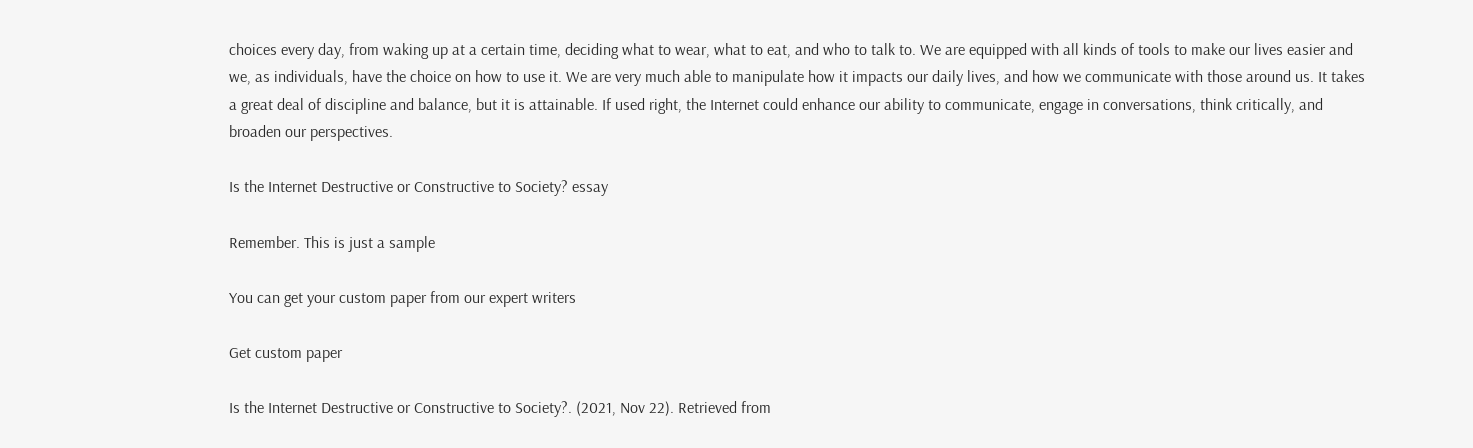choices every day, from waking up at a certain time, deciding what to wear, what to eat, and who to talk to. We are equipped with all kinds of tools to make our lives easier and we, as individuals, have the choice on how to use it. We are very much able to manipulate how it impacts our daily lives, and how we communicate with those around us. It takes a great deal of discipline and balance, but it is attainable. If used right, the Internet could enhance our ability to communicate, engage in conversations, think critically, and broaden our perspectives.

Is the Internet Destructive or Constructive to Society? essay

Remember. This is just a sample

You can get your custom paper from our expert writers

Get custom paper

Is the Internet Destructive or Constructive to Society?. (2021, Nov 22). Retrieved from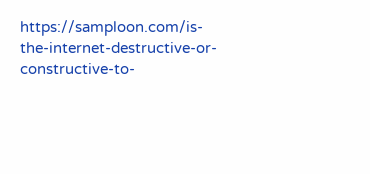https://samploon.com/is-the-internet-destructive-or-constructive-to-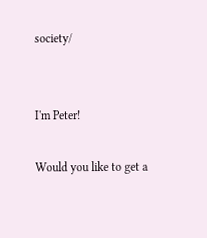society/


I'm Peter!

Would you like to get a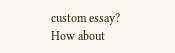custom essay? How about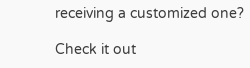receiving a customized one?

Check it out